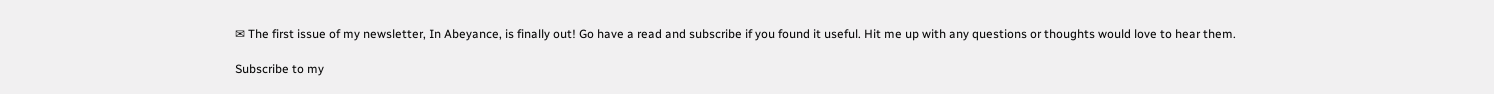✉ The first issue of my newsletter, In Abeyance, is finally out! Go have a read and subscribe if you found it useful. Hit me up with any questions or thoughts would love to hear them.

Subscribe to my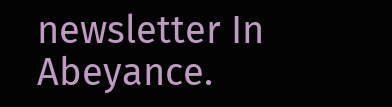newsletter In Abeyance.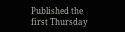Published the first Thursday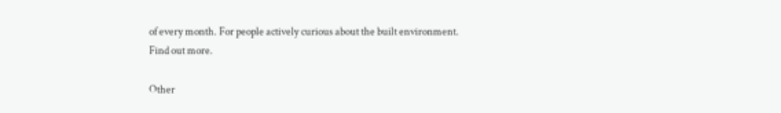of every month. For people actively curious about the built environment.
Find out more.

Other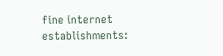fine internet establishments: